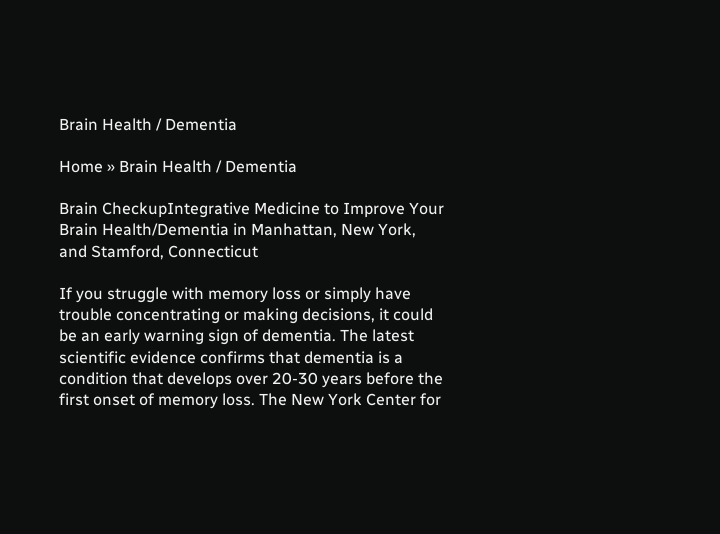Brain Health / Dementia

Home » Brain Health / Dementia

Brain CheckupIntegrative Medicine to Improve Your Brain Health/Dementia in Manhattan, New York, and Stamford, Connecticut

If you struggle with memory loss or simply have trouble concentrating or making decisions, it could be an early warning sign of dementia. The latest scientific evidence confirms that dementia is a condition that develops over 20-30 years before the first onset of memory loss. The New York Center for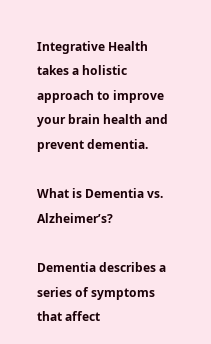Integrative Health takes a holistic approach to improve your brain health and prevent dementia.

What is Dementia vs. Alzheimer’s?

Dementia describes a series of symptoms that affect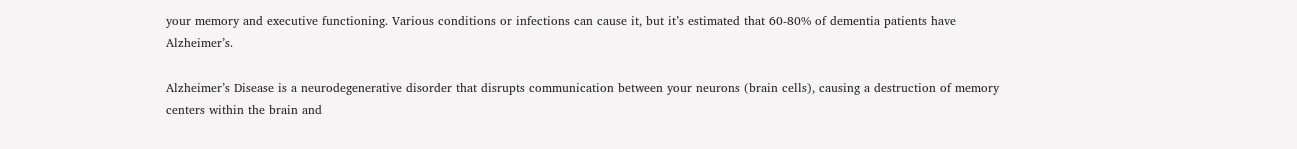your memory and executive functioning. Various conditions or infections can cause it, but it’s estimated that 60-80% of dementia patients have Alzheimer’s.

Alzheimer’s Disease is a neurodegenerative disorder that disrupts communication between your neurons (brain cells), causing a destruction of memory centers within the brain and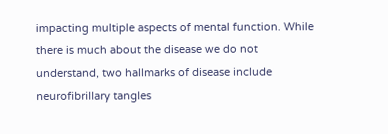impacting multiple aspects of mental function. While there is much about the disease we do not understand, two hallmarks of disease include neurofibrillary tangles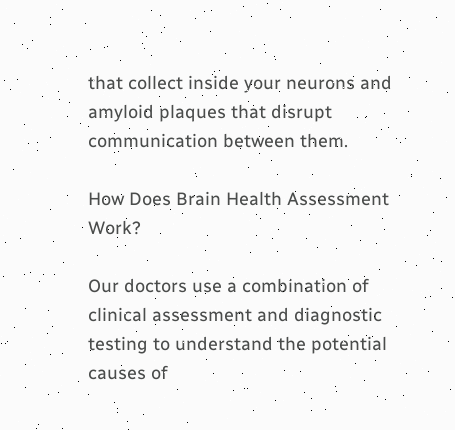that collect inside your neurons and amyloid plaques that disrupt communication between them.

How Does Brain Health Assessment Work?

Our doctors use a combination of clinical assessment and diagnostic testing to understand the potential causes of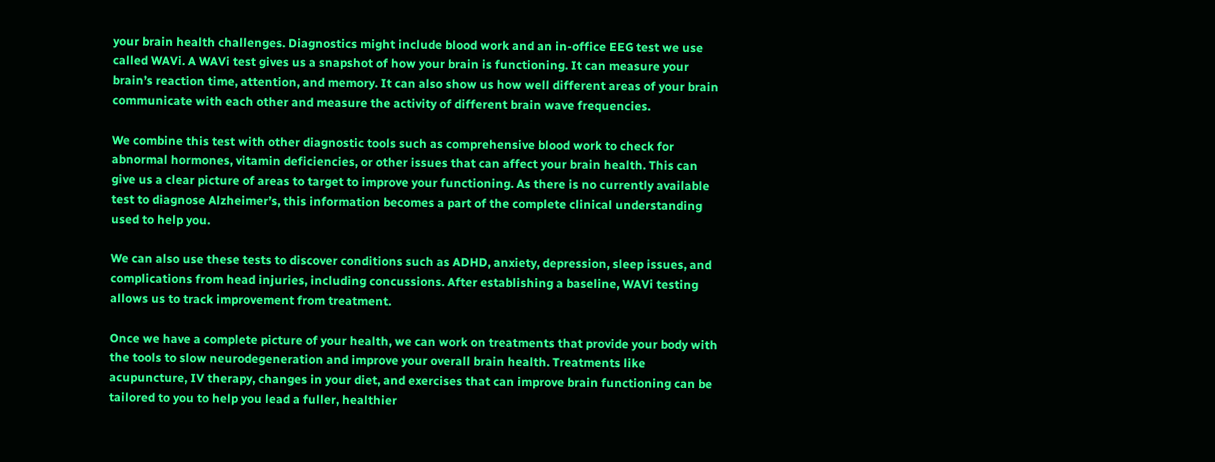your brain health challenges. Diagnostics might include blood work and an in-office EEG test we use called WAVi. A WAVi test gives us a snapshot of how your brain is functioning. It can measure your brain’s reaction time, attention, and memory. It can also show us how well different areas of your brain communicate with each other and measure the activity of different brain wave frequencies.

We combine this test with other diagnostic tools such as comprehensive blood work to check for abnormal hormones, vitamin deficiencies, or other issues that can affect your brain health. This can give us a clear picture of areas to target to improve your functioning. As there is no currently available test to diagnose Alzheimer’s, this information becomes a part of the complete clinical understanding used to help you.

We can also use these tests to discover conditions such as ADHD, anxiety, depression, sleep issues, and complications from head injuries, including concussions. After establishing a baseline, WAVi testing allows us to track improvement from treatment.

Once we have a complete picture of your health, we can work on treatments that provide your body with the tools to slow neurodegeneration and improve your overall brain health. Treatments like acupuncture, IV therapy, changes in your diet, and exercises that can improve brain functioning can be tailored to you to help you lead a fuller, healthier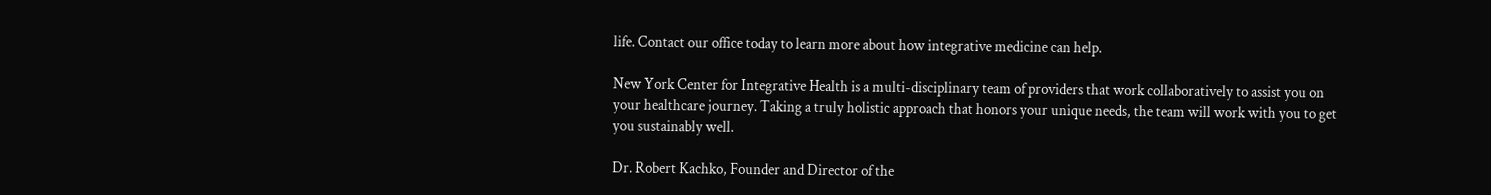life. Contact our office today to learn more about how integrative medicine can help.

New York Center for Integrative Health is a multi-disciplinary team of providers that work collaboratively to assist you on your healthcare journey. Taking a truly holistic approach that honors your unique needs, the team will work with you to get you sustainably well.

Dr. Robert Kachko, Founder and Director of the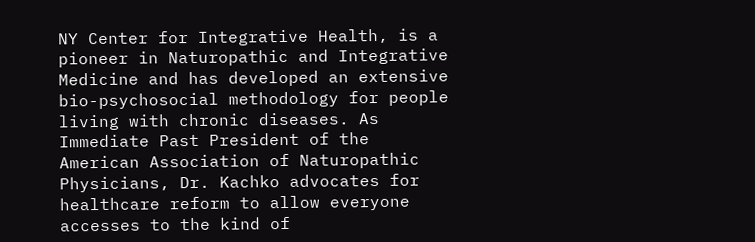NY Center for Integrative Health, is a pioneer in Naturopathic and Integrative Medicine and has developed an extensive bio-psychosocial methodology for people living with chronic diseases. As Immediate Past President of the American Association of Naturopathic Physicians, Dr. Kachko advocates for healthcare reform to allow everyone accesses to the kind of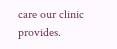care our clinic provides.